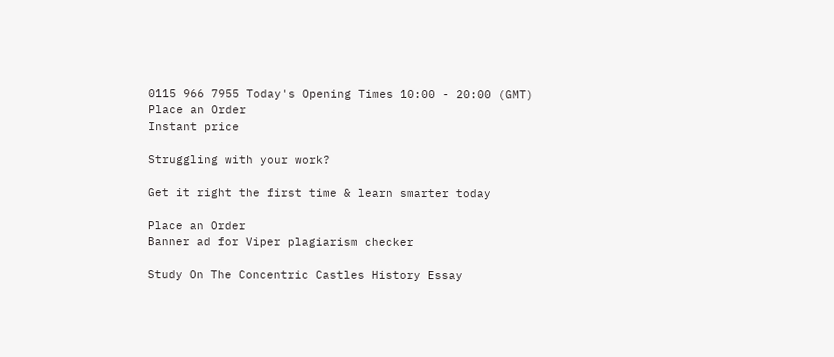0115 966 7955 Today's Opening Times 10:00 - 20:00 (GMT)
Place an Order
Instant price

Struggling with your work?

Get it right the first time & learn smarter today

Place an Order
Banner ad for Viper plagiarism checker

Study On The Concentric Castles History Essay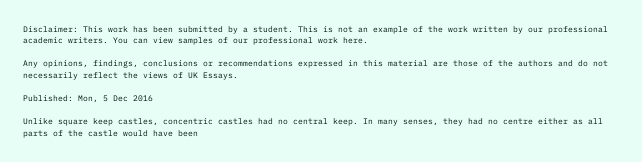Disclaimer: This work has been submitted by a student. This is not an example of the work written by our professional academic writers. You can view samples of our professional work here.

Any opinions, findings, conclusions or recommendations expressed in this material are those of the authors and do not necessarily reflect the views of UK Essays.

Published: Mon, 5 Dec 2016

Unlike square keep castles, concentric castles had no central keep. In many senses, they had no centre either as all parts of the castle would have been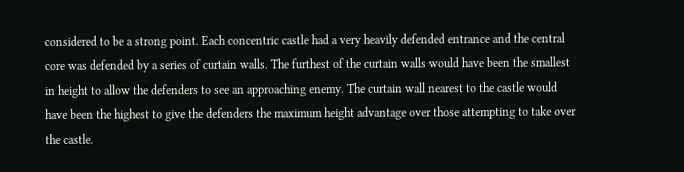considered to be a strong point. Each concentric castle had a very heavily defended entrance and the central core was defended by a series of curtain walls. The furthest of the curtain walls would have been the smallest in height to allow the defenders to see an approaching enemy. The curtain wall nearest to the castle would have been the highest to give the defenders the maximum height advantage over those attempting to take over the castle.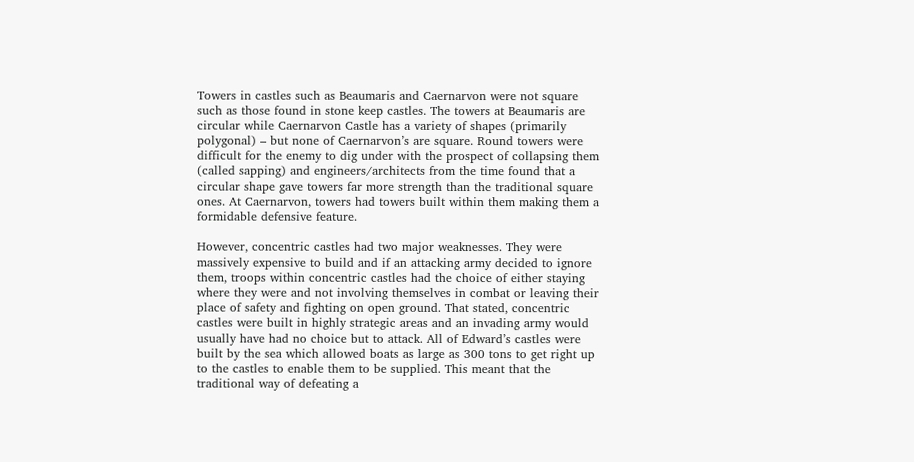Towers in castles such as Beaumaris and Caernarvon were not square such as those found in stone keep castles. The towers at Beaumaris are circular while Caernarvon Castle has a variety of shapes (primarily polygonal) – but none of Caernarvon’s are square. Round towers were difficult for the enemy to dig under with the prospect of collapsing them (called sapping) and engineers/architects from the time found that a circular shape gave towers far more strength than the traditional square ones. At Caernarvon, towers had towers built within them making them a formidable defensive feature.

However, concentric castles had two major weaknesses. They were massively expensive to build and if an attacking army decided to ignore them, troops within concentric castles had the choice of either staying where they were and not involving themselves in combat or leaving their place of safety and fighting on open ground. That stated, concentric castles were built in highly strategic areas and an invading army would usually have had no choice but to attack. All of Edward’s castles were built by the sea which allowed boats as large as 300 tons to get right up to the castles to enable them to be supplied. This meant that the traditional way of defeating a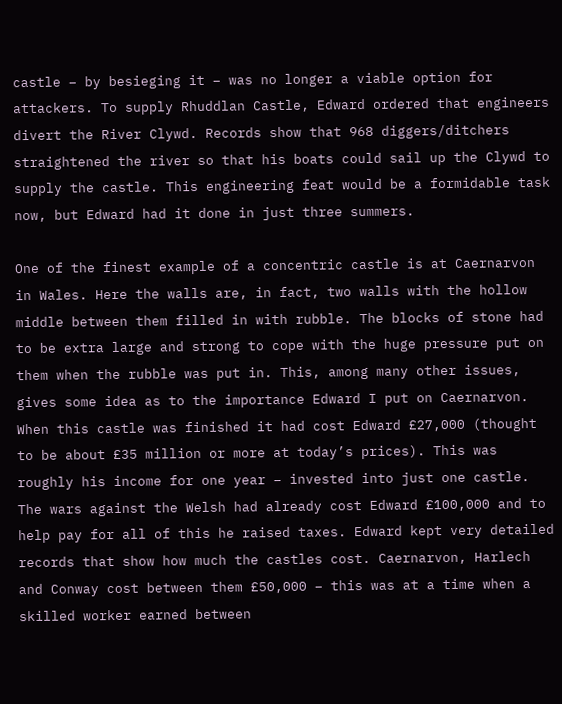castle – by besieging it – was no longer a viable option for attackers. To supply Rhuddlan Castle, Edward ordered that engineers divert the River Clywd. Records show that 968 diggers/ditchers straightened the river so that his boats could sail up the Clywd to supply the castle. This engineering feat would be a formidable task now, but Edward had it done in just three summers.

One of the finest example of a concentric castle is at Caernarvon in Wales. Here the walls are, in fact, two walls with the hollow middle between them filled in with rubble. The blocks of stone had to be extra large and strong to cope with the huge pressure put on them when the rubble was put in. This, among many other issues, gives some idea as to the importance Edward I put on Caernarvon. When this castle was finished it had cost Edward £27,000 (thought to be about £35 million or more at today’s prices). This was roughly his income for one year – invested into just one castle. The wars against the Welsh had already cost Edward £100,000 and to help pay for all of this he raised taxes. Edward kept very detailed records that show how much the castles cost. Caernarvon, Harlech and Conway cost between them £50,000 – this was at a time when a skilled worker earned between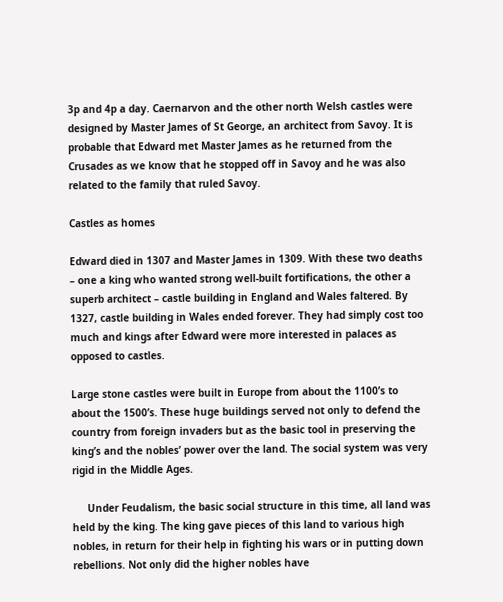3p and 4p a day. Caernarvon and the other north Welsh castles were designed by Master James of St George, an architect from Savoy. It is probable that Edward met Master James as he returned from the Crusades as we know that he stopped off in Savoy and he was also related to the family that ruled Savoy.

Castles as homes

Edward died in 1307 and Master James in 1309. With these two deaths – one a king who wanted strong well-built fortifications, the other a superb architect – castle building in England and Wales faltered. By 1327, castle building in Wales ended forever. They had simply cost too much and kings after Edward were more interested in palaces as opposed to castles.

Large stone castles were built in Europe from about the 1100’s to about the 1500’s. These huge buildings served not only to defend the country from foreign invaders but as the basic tool in preserving the king’s and the nobles’ power over the land. The social system was very rigid in the Middle Ages.

     Under Feudalism, the basic social structure in this time, all land was held by the king. The king gave pieces of this land to various high nobles, in return for their help in fighting his wars or in putting down rebellions. Not only did the higher nobles have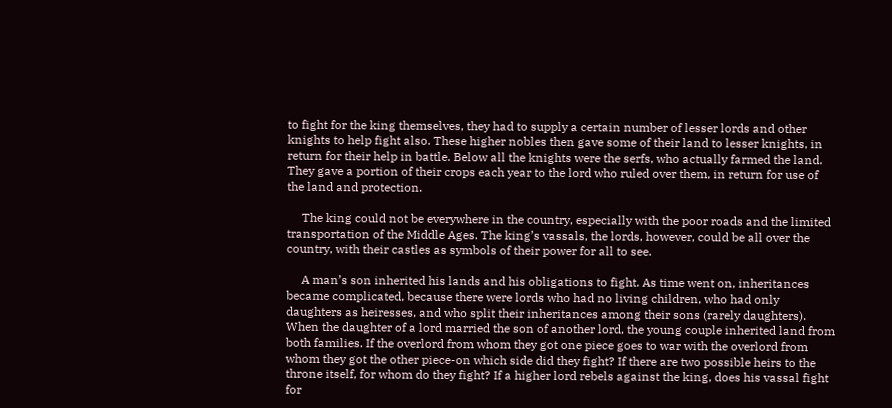to fight for the king themselves, they had to supply a certain number of lesser lords and other knights to help fight also. These higher nobles then gave some of their land to lesser knights, in return for their help in battle. Below all the knights were the serfs, who actually farmed the land. They gave a portion of their crops each year to the lord who ruled over them, in return for use of the land and protection.

     The king could not be everywhere in the country, especially with the poor roads and the limited transportation of the Middle Ages. The king’s vassals, the lords, however, could be all over the country, with their castles as symbols of their power for all to see.

     A man’s son inherited his lands and his obligations to fight. As time went on, inheritances became complicated, because there were lords who had no living children, who had only daughters as heiresses, and who split their inheritances among their sons (rarely daughters). When the daughter of a lord married the son of another lord, the young couple inherited land from both families. If the overlord from whom they got one piece goes to war with the overlord from whom they got the other piece-on which side did they fight? If there are two possible heirs to the throne itself, for whom do they fight? If a higher lord rebels against the king, does his vassal fight for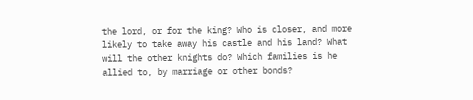the lord, or for the king? Who is closer, and more likely to take away his castle and his land? What will the other knights do? Which families is he allied to, by marriage or other bonds?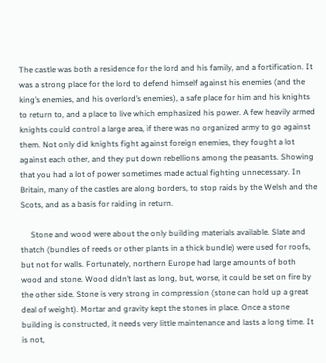The castle was both a residence for the lord and his family, and a fortification. It was a strong place for the lord to defend himself against his enemies (and the king’s enemies, and his overlord’s enemies), a safe place for him and his knights to return to, and a place to live which emphasized his power. A few heavily armed knights could control a large area, if there was no organized army to go against them. Not only did knights fight against foreign enemies, they fought a lot against each other, and they put down rebellions among the peasants. Showing that you had a lot of power sometimes made actual fighting unnecessary. In Britain, many of the castles are along borders, to stop raids by the Welsh and the Scots, and as a basis for raiding in return.

     Stone and wood were about the only building materials available. Slate and thatch (bundles of reeds or other plants in a thick bundle) were used for roofs, but not for walls. Fortunately, northern Europe had large amounts of both wood and stone. Wood didn’t last as long, but, worse, it could be set on fire by the other side. Stone is very strong in compression (stone can hold up a great deal of weight). Mortar and gravity kept the stones in place. Once a stone building is constructed, it needs very little maintenance and lasts a long time. It is not,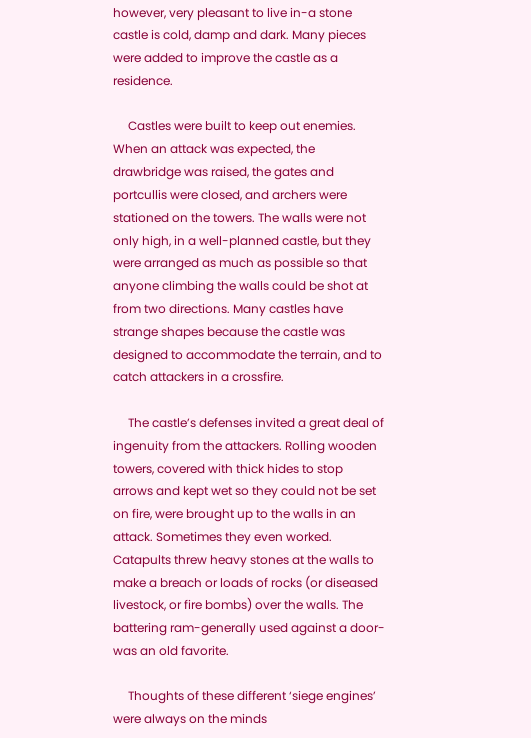however, very pleasant to live in-a stone castle is cold, damp and dark. Many pieces were added to improve the castle as a residence.

     Castles were built to keep out enemies. When an attack was expected, the drawbridge was raised, the gates and portcullis were closed, and archers were stationed on the towers. The walls were not only high, in a well-planned castle, but they were arranged as much as possible so that anyone climbing the walls could be shot at from two directions. Many castles have strange shapes because the castle was designed to accommodate the terrain, and to catch attackers in a crossfire.

     The castle’s defenses invited a great deal of ingenuity from the attackers. Rolling wooden towers, covered with thick hides to stop arrows and kept wet so they could not be set on fire, were brought up to the walls in an attack. Sometimes they even worked. Catapults threw heavy stones at the walls to make a breach or loads of rocks (or diseased livestock, or fire bombs) over the walls. The battering ram-generally used against a door-was an old favorite.

     Thoughts of these different ‘siege engines’ were always on the minds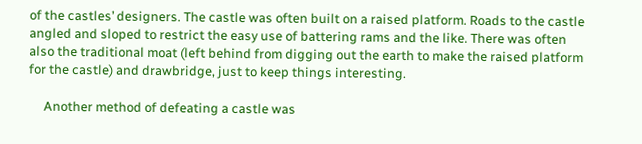of the castles’ designers. The castle was often built on a raised platform. Roads to the castle angled and sloped to restrict the easy use of battering rams and the like. There was often also the traditional moat (left behind from digging out the earth to make the raised platform for the castle) and drawbridge, just to keep things interesting.

     Another method of defeating a castle was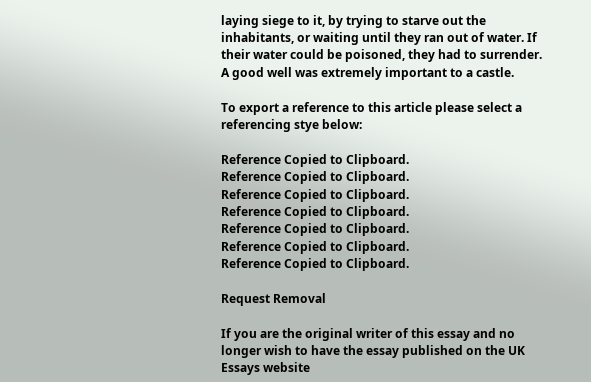laying siege to it, by trying to starve out the inhabitants, or waiting until they ran out of water. If their water could be poisoned, they had to surrender. A good well was extremely important to a castle.

To export a reference to this article please select a referencing stye below:

Reference Copied to Clipboard.
Reference Copied to Clipboard.
Reference Copied to Clipboard.
Reference Copied to Clipboard.
Reference Copied to Clipboard.
Reference Copied to Clipboard.
Reference Copied to Clipboard.

Request Removal

If you are the original writer of this essay and no longer wish to have the essay published on the UK Essays website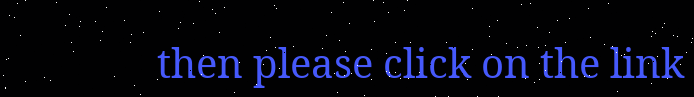then please click on the link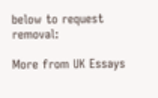below to request removal:

More from UK Essays